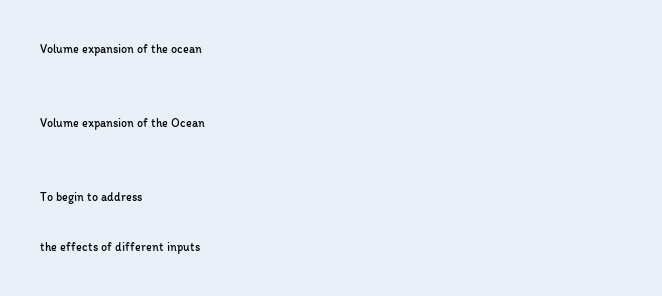Volume expansion of the ocean


Volume expansion of the Ocean


To begin to address

the effects of different inputs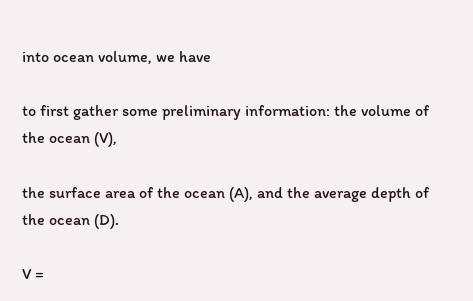into ocean volume, we have

to first gather some preliminary information: the volume of the ocean (V),

the surface area of the ocean (A), and the average depth of the ocean (D).

V =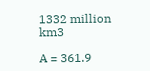1332 million km3

A = 361.9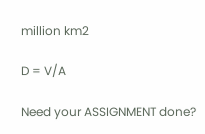million km2

D = V/A

Need your ASSIGNMENT done?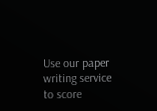Use our paper writing service to score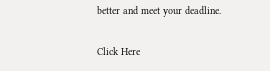better and meet your deadline.

Click Here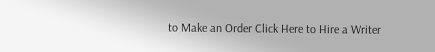to Make an Order Click Here to Hire a Writer